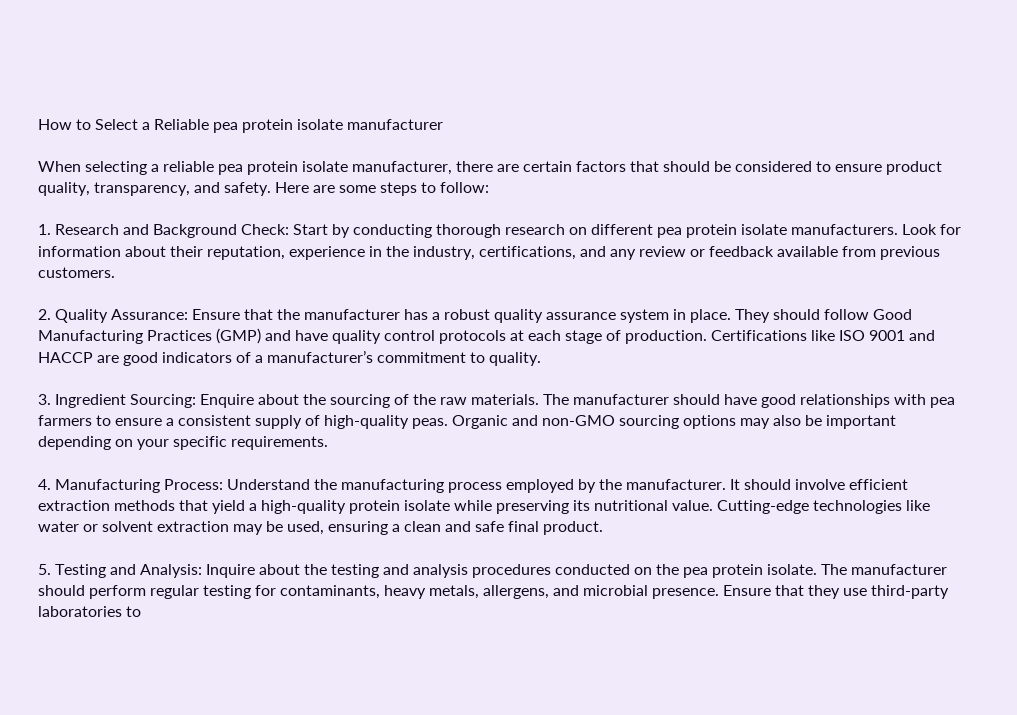How to Select a Reliable pea protein isolate manufacturer

When selecting a reliable pea protein isolate manufacturer, there are certain factors that should be considered to ensure product quality, transparency, and safety. Here are some steps to follow:

1. Research and Background Check: Start by conducting thorough research on different pea protein isolate manufacturers. Look for information about their reputation, experience in the industry, certifications, and any review or feedback available from previous customers.

2. Quality Assurance: Ensure that the manufacturer has a robust quality assurance system in place. They should follow Good Manufacturing Practices (GMP) and have quality control protocols at each stage of production. Certifications like ISO 9001 and HACCP are good indicators of a manufacturer’s commitment to quality.

3. Ingredient Sourcing: Enquire about the sourcing of the raw materials. The manufacturer should have good relationships with pea farmers to ensure a consistent supply of high-quality peas. Organic and non-GMO sourcing options may also be important depending on your specific requirements.

4. Manufacturing Process: Understand the manufacturing process employed by the manufacturer. It should involve efficient extraction methods that yield a high-quality protein isolate while preserving its nutritional value. Cutting-edge technologies like water or solvent extraction may be used, ensuring a clean and safe final product.

5. Testing and Analysis: Inquire about the testing and analysis procedures conducted on the pea protein isolate. The manufacturer should perform regular testing for contaminants, heavy metals, allergens, and microbial presence. Ensure that they use third-party laboratories to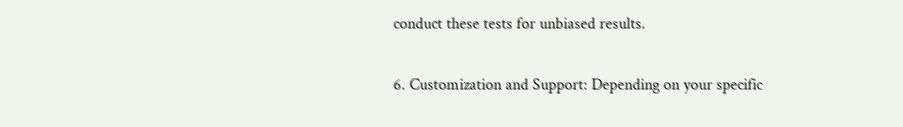conduct these tests for unbiased results.

6. Customization and Support: Depending on your specific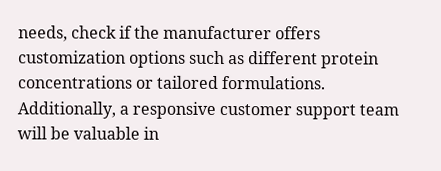needs, check if the manufacturer offers customization options such as different protein concentrations or tailored formulations. Additionally, a responsive customer support team will be valuable in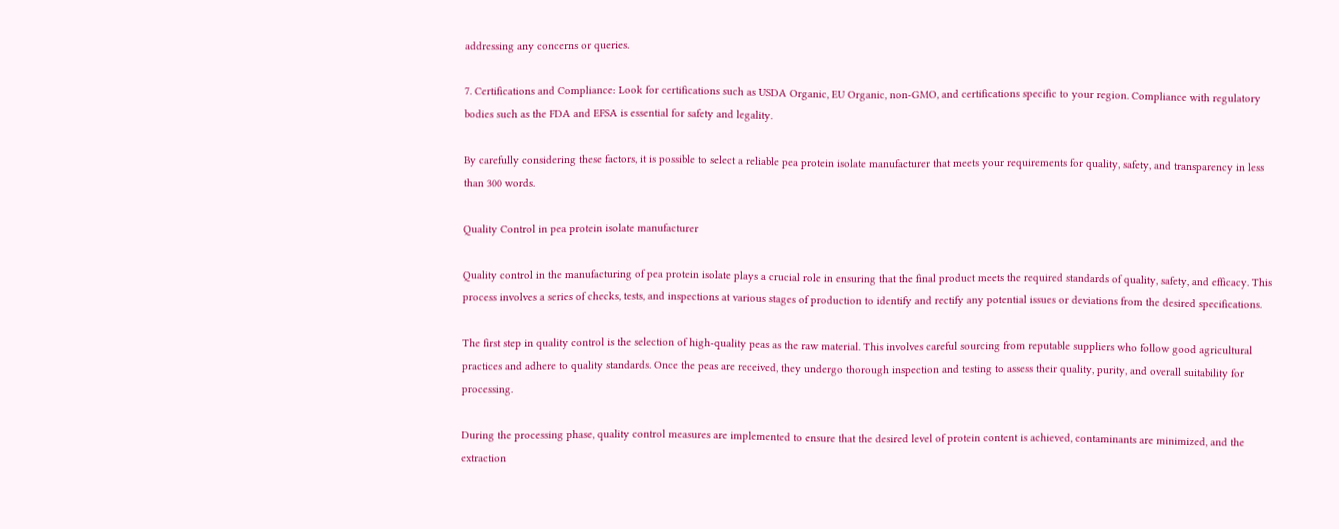addressing any concerns or queries.

7. Certifications and Compliance: Look for certifications such as USDA Organic, EU Organic, non-GMO, and certifications specific to your region. Compliance with regulatory bodies such as the FDA and EFSA is essential for safety and legality.

By carefully considering these factors, it is possible to select a reliable pea protein isolate manufacturer that meets your requirements for quality, safety, and transparency in less than 300 words.

Quality Control in pea protein isolate manufacturer

Quality control in the manufacturing of pea protein isolate plays a crucial role in ensuring that the final product meets the required standards of quality, safety, and efficacy. This process involves a series of checks, tests, and inspections at various stages of production to identify and rectify any potential issues or deviations from the desired specifications.

The first step in quality control is the selection of high-quality peas as the raw material. This involves careful sourcing from reputable suppliers who follow good agricultural practices and adhere to quality standards. Once the peas are received, they undergo thorough inspection and testing to assess their quality, purity, and overall suitability for processing.

During the processing phase, quality control measures are implemented to ensure that the desired level of protein content is achieved, contaminants are minimized, and the extraction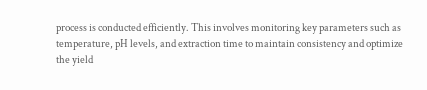process is conducted efficiently. This involves monitoring key parameters such as temperature, pH levels, and extraction time to maintain consistency and optimize the yield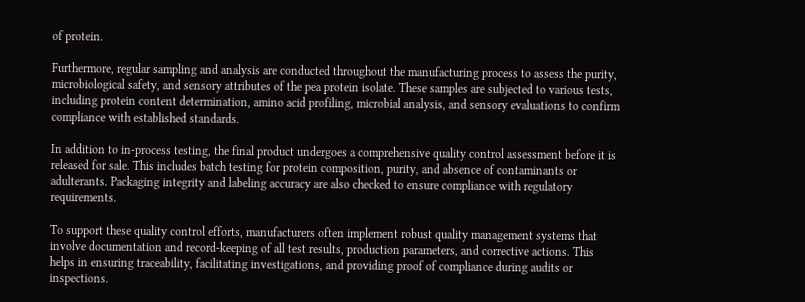of protein.

Furthermore, regular sampling and analysis are conducted throughout the manufacturing process to assess the purity, microbiological safety, and sensory attributes of the pea protein isolate. These samples are subjected to various tests, including protein content determination, amino acid profiling, microbial analysis, and sensory evaluations to confirm compliance with established standards.

In addition to in-process testing, the final product undergoes a comprehensive quality control assessment before it is released for sale. This includes batch testing for protein composition, purity, and absence of contaminants or adulterants. Packaging integrity and labeling accuracy are also checked to ensure compliance with regulatory requirements.

To support these quality control efforts, manufacturers often implement robust quality management systems that involve documentation and record-keeping of all test results, production parameters, and corrective actions. This helps in ensuring traceability, facilitating investigations, and providing proof of compliance during audits or inspections.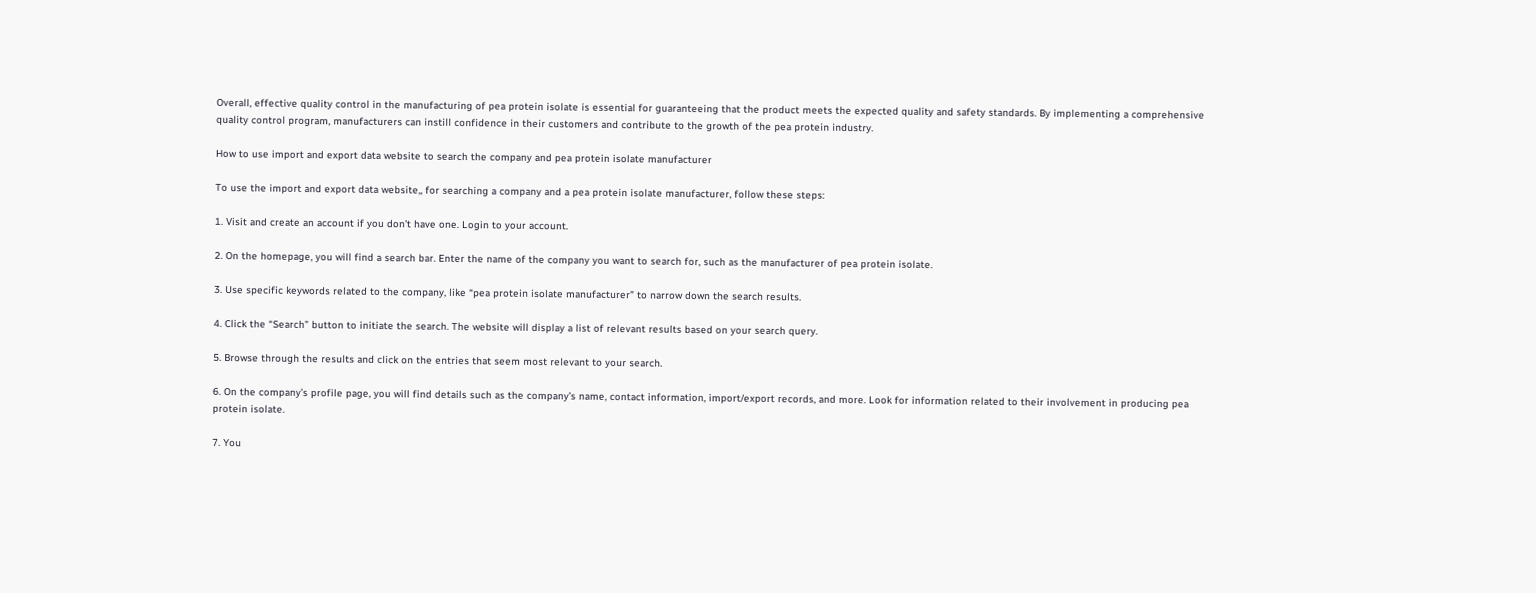Overall, effective quality control in the manufacturing of pea protein isolate is essential for guaranteeing that the product meets the expected quality and safety standards. By implementing a comprehensive quality control program, manufacturers can instill confidence in their customers and contribute to the growth of the pea protein industry.

How to use import and export data website to search the company and pea protein isolate manufacturer

To use the import and export data website,, for searching a company and a pea protein isolate manufacturer, follow these steps:

1. Visit and create an account if you don’t have one. Login to your account.

2. On the homepage, you will find a search bar. Enter the name of the company you want to search for, such as the manufacturer of pea protein isolate.

3. Use specific keywords related to the company, like “pea protein isolate manufacturer” to narrow down the search results.

4. Click the “Search” button to initiate the search. The website will display a list of relevant results based on your search query.

5. Browse through the results and click on the entries that seem most relevant to your search.

6. On the company’s profile page, you will find details such as the company’s name, contact information, import/export records, and more. Look for information related to their involvement in producing pea protein isolate.

7. You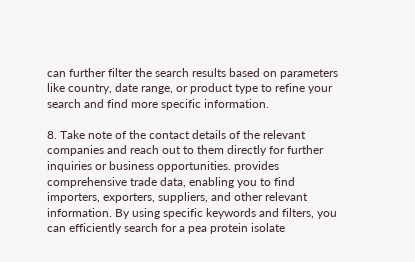can further filter the search results based on parameters like country, date range, or product type to refine your search and find more specific information.

8. Take note of the contact details of the relevant companies and reach out to them directly for further inquiries or business opportunities. provides comprehensive trade data, enabling you to find importers, exporters, suppliers, and other relevant information. By using specific keywords and filters, you can efficiently search for a pea protein isolate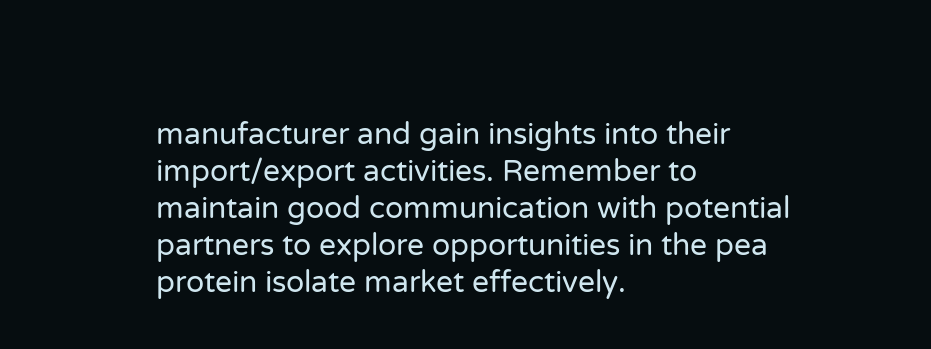manufacturer and gain insights into their import/export activities. Remember to maintain good communication with potential partners to explore opportunities in the pea protein isolate market effectively.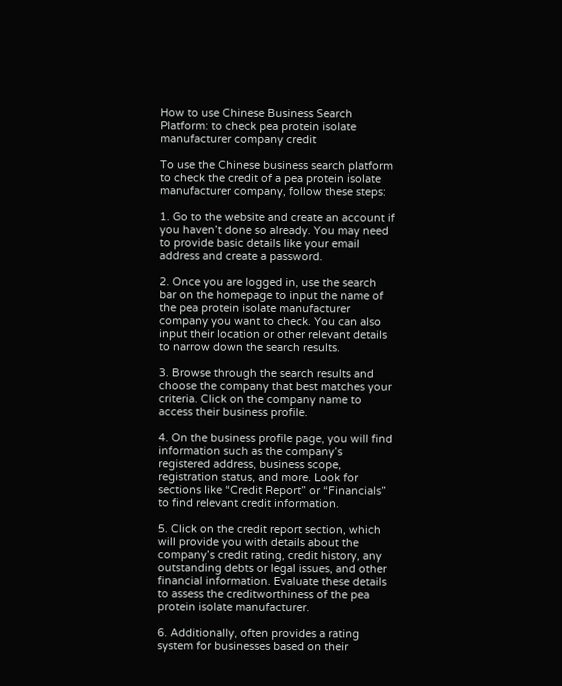How to use Chinese Business Search Platform: to check pea protein isolate manufacturer company credit

To use the Chinese business search platform to check the credit of a pea protein isolate manufacturer company, follow these steps:

1. Go to the website and create an account if you haven’t done so already. You may need to provide basic details like your email address and create a password.

2. Once you are logged in, use the search bar on the homepage to input the name of the pea protein isolate manufacturer company you want to check. You can also input their location or other relevant details to narrow down the search results.

3. Browse through the search results and choose the company that best matches your criteria. Click on the company name to access their business profile.

4. On the business profile page, you will find information such as the company’s registered address, business scope, registration status, and more. Look for sections like “Credit Report” or “Financials” to find relevant credit information.

5. Click on the credit report section, which will provide you with details about the company’s credit rating, credit history, any outstanding debts or legal issues, and other financial information. Evaluate these details to assess the creditworthiness of the pea protein isolate manufacturer.

6. Additionally, often provides a rating system for businesses based on their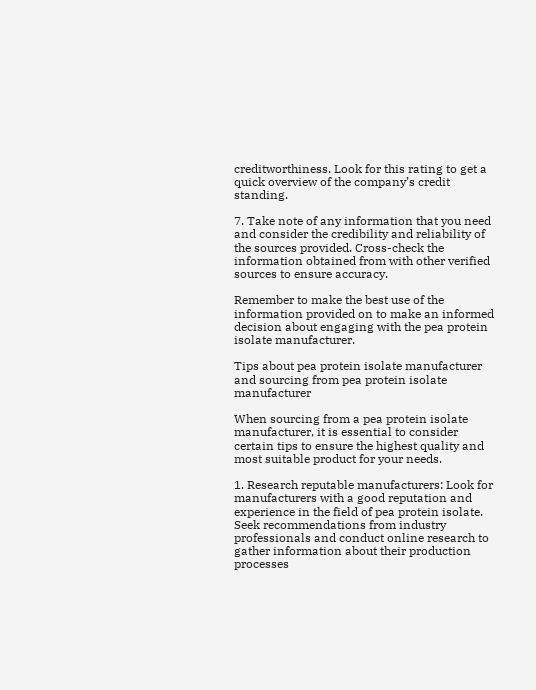creditworthiness. Look for this rating to get a quick overview of the company’s credit standing.

7. Take note of any information that you need and consider the credibility and reliability of the sources provided. Cross-check the information obtained from with other verified sources to ensure accuracy.

Remember to make the best use of the information provided on to make an informed decision about engaging with the pea protein isolate manufacturer.

Tips about pea protein isolate manufacturer and sourcing from pea protein isolate manufacturer

When sourcing from a pea protein isolate manufacturer, it is essential to consider certain tips to ensure the highest quality and most suitable product for your needs.

1. Research reputable manufacturers: Look for manufacturers with a good reputation and experience in the field of pea protein isolate. Seek recommendations from industry professionals and conduct online research to gather information about their production processes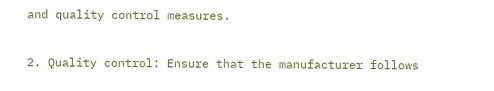and quality control measures.

2. Quality control: Ensure that the manufacturer follows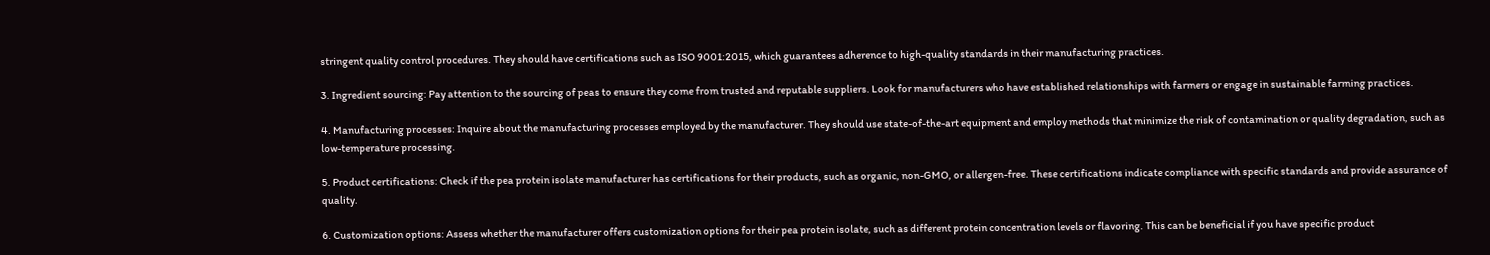stringent quality control procedures. They should have certifications such as ISO 9001:2015, which guarantees adherence to high-quality standards in their manufacturing practices.

3. Ingredient sourcing: Pay attention to the sourcing of peas to ensure they come from trusted and reputable suppliers. Look for manufacturers who have established relationships with farmers or engage in sustainable farming practices.

4. Manufacturing processes: Inquire about the manufacturing processes employed by the manufacturer. They should use state-of-the-art equipment and employ methods that minimize the risk of contamination or quality degradation, such as low-temperature processing.

5. Product certifications: Check if the pea protein isolate manufacturer has certifications for their products, such as organic, non-GMO, or allergen-free. These certifications indicate compliance with specific standards and provide assurance of quality.

6. Customization options: Assess whether the manufacturer offers customization options for their pea protein isolate, such as different protein concentration levels or flavoring. This can be beneficial if you have specific product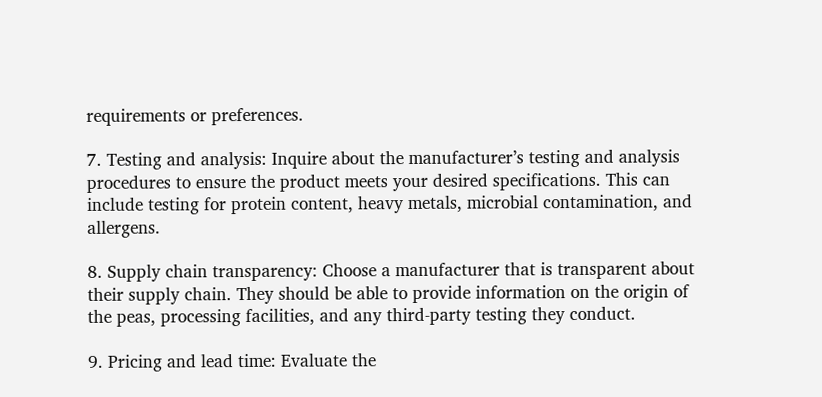requirements or preferences.

7. Testing and analysis: Inquire about the manufacturer’s testing and analysis procedures to ensure the product meets your desired specifications. This can include testing for protein content, heavy metals, microbial contamination, and allergens.

8. Supply chain transparency: Choose a manufacturer that is transparent about their supply chain. They should be able to provide information on the origin of the peas, processing facilities, and any third-party testing they conduct.

9. Pricing and lead time: Evaluate the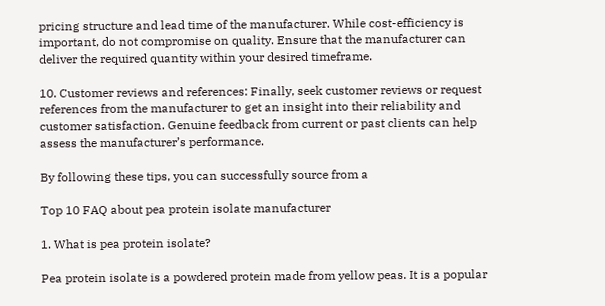pricing structure and lead time of the manufacturer. While cost-efficiency is important, do not compromise on quality. Ensure that the manufacturer can deliver the required quantity within your desired timeframe.

10. Customer reviews and references: Finally, seek customer reviews or request references from the manufacturer to get an insight into their reliability and customer satisfaction. Genuine feedback from current or past clients can help assess the manufacturer’s performance.

By following these tips, you can successfully source from a

Top 10 FAQ about pea protein isolate manufacturer

1. What is pea protein isolate?

Pea protein isolate is a powdered protein made from yellow peas. It is a popular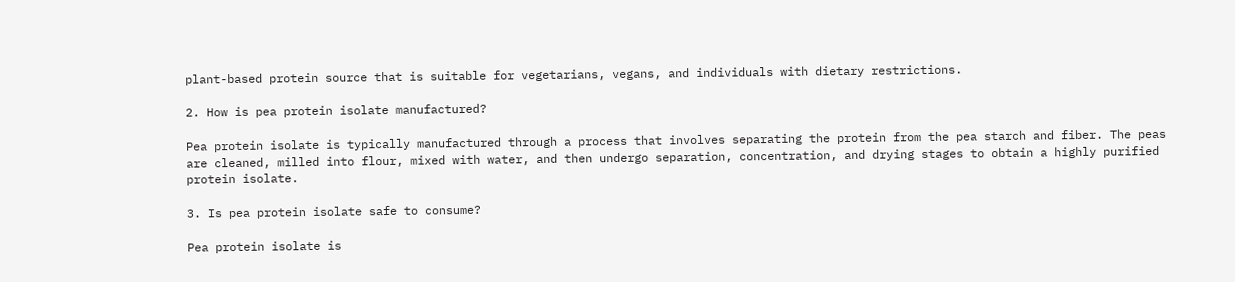plant-based protein source that is suitable for vegetarians, vegans, and individuals with dietary restrictions.

2. How is pea protein isolate manufactured?

Pea protein isolate is typically manufactured through a process that involves separating the protein from the pea starch and fiber. The peas are cleaned, milled into flour, mixed with water, and then undergo separation, concentration, and drying stages to obtain a highly purified protein isolate.

3. Is pea protein isolate safe to consume?

Pea protein isolate is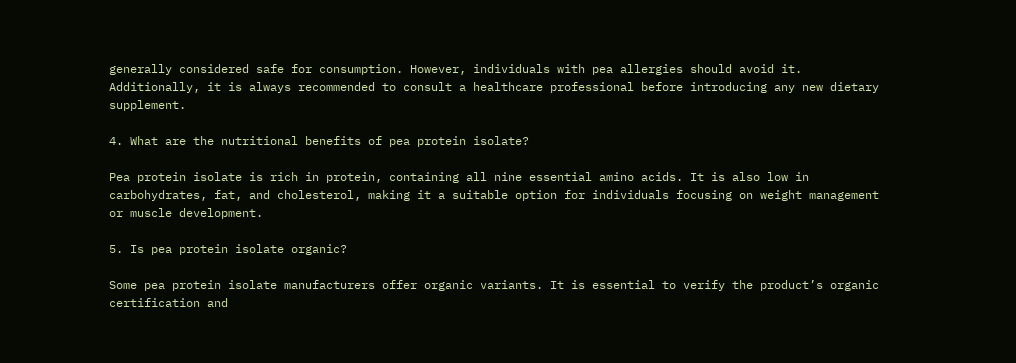generally considered safe for consumption. However, individuals with pea allergies should avoid it. Additionally, it is always recommended to consult a healthcare professional before introducing any new dietary supplement.

4. What are the nutritional benefits of pea protein isolate?

Pea protein isolate is rich in protein, containing all nine essential amino acids. It is also low in carbohydrates, fat, and cholesterol, making it a suitable option for individuals focusing on weight management or muscle development.

5. Is pea protein isolate organic?

Some pea protein isolate manufacturers offer organic variants. It is essential to verify the product’s organic certification and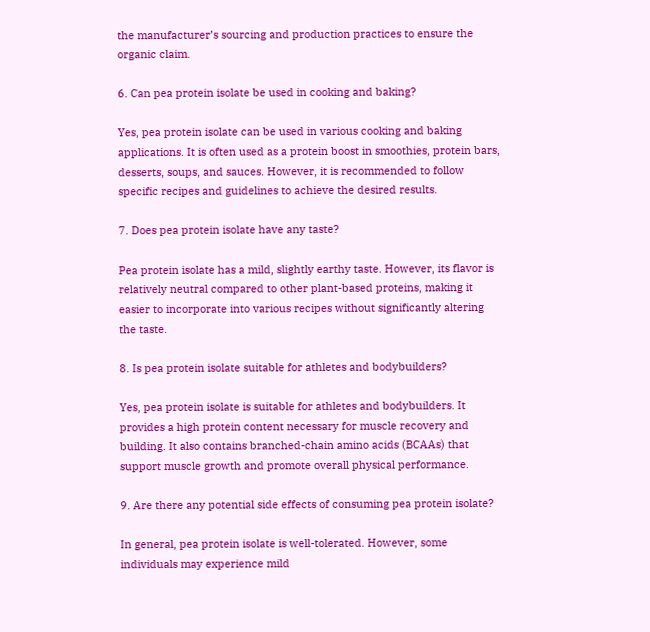the manufacturer’s sourcing and production practices to ensure the organic claim.

6. Can pea protein isolate be used in cooking and baking?

Yes, pea protein isolate can be used in various cooking and baking applications. It is often used as a protein boost in smoothies, protein bars, desserts, soups, and sauces. However, it is recommended to follow specific recipes and guidelines to achieve the desired results.

7. Does pea protein isolate have any taste?

Pea protein isolate has a mild, slightly earthy taste. However, its flavor is relatively neutral compared to other plant-based proteins, making it easier to incorporate into various recipes without significantly altering the taste.

8. Is pea protein isolate suitable for athletes and bodybuilders?

Yes, pea protein isolate is suitable for athletes and bodybuilders. It provides a high protein content necessary for muscle recovery and building. It also contains branched-chain amino acids (BCAAs) that support muscle growth and promote overall physical performance.

9. Are there any potential side effects of consuming pea protein isolate?

In general, pea protein isolate is well-tolerated. However, some individuals may experience mild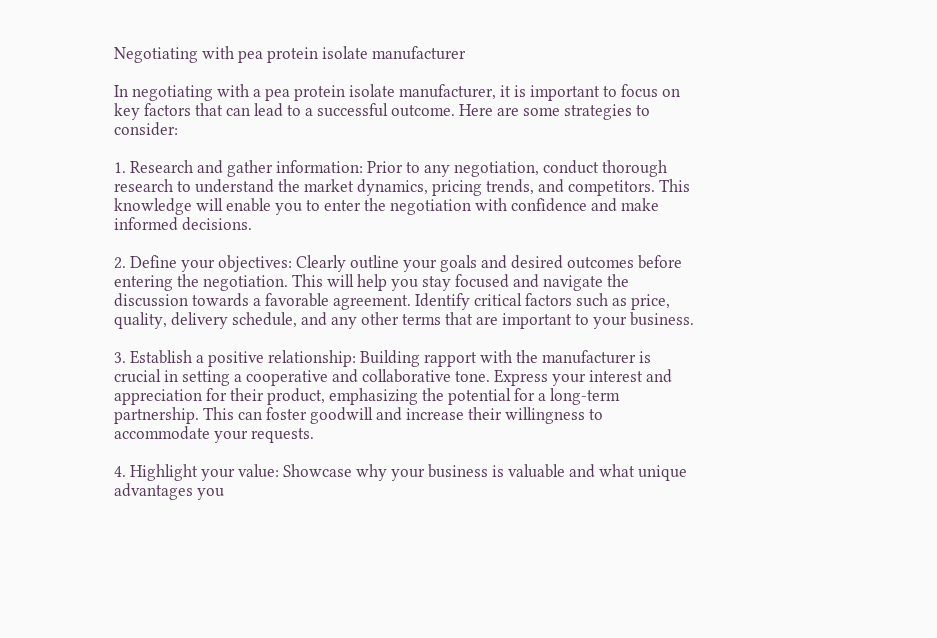Negotiating with pea protein isolate manufacturer

In negotiating with a pea protein isolate manufacturer, it is important to focus on key factors that can lead to a successful outcome. Here are some strategies to consider:

1. Research and gather information: Prior to any negotiation, conduct thorough research to understand the market dynamics, pricing trends, and competitors. This knowledge will enable you to enter the negotiation with confidence and make informed decisions.

2. Define your objectives: Clearly outline your goals and desired outcomes before entering the negotiation. This will help you stay focused and navigate the discussion towards a favorable agreement. Identify critical factors such as price, quality, delivery schedule, and any other terms that are important to your business.

3. Establish a positive relationship: Building rapport with the manufacturer is crucial in setting a cooperative and collaborative tone. Express your interest and appreciation for their product, emphasizing the potential for a long-term partnership. This can foster goodwill and increase their willingness to accommodate your requests.

4. Highlight your value: Showcase why your business is valuable and what unique advantages you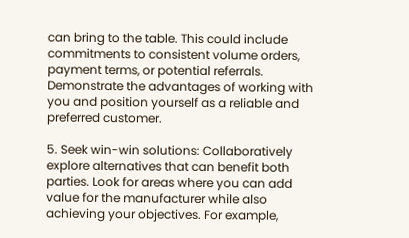can bring to the table. This could include commitments to consistent volume orders, payment terms, or potential referrals. Demonstrate the advantages of working with you and position yourself as a reliable and preferred customer.

5. Seek win-win solutions: Collaboratively explore alternatives that can benefit both parties. Look for areas where you can add value for the manufacturer while also achieving your objectives. For example,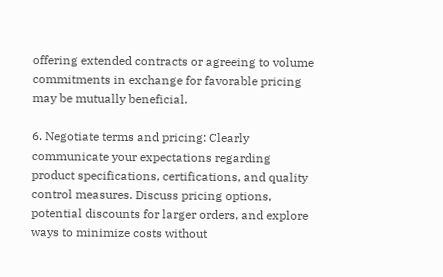offering extended contracts or agreeing to volume commitments in exchange for favorable pricing may be mutually beneficial.

6. Negotiate terms and pricing: Clearly communicate your expectations regarding product specifications, certifications, and quality control measures. Discuss pricing options, potential discounts for larger orders, and explore ways to minimize costs without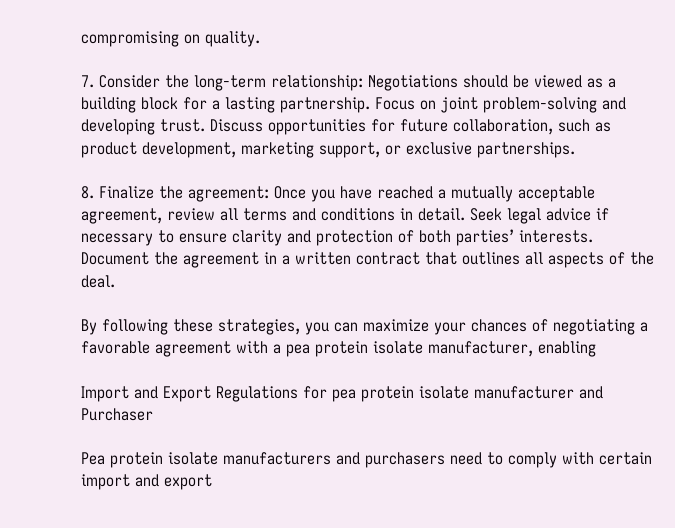compromising on quality.

7. Consider the long-term relationship: Negotiations should be viewed as a building block for a lasting partnership. Focus on joint problem-solving and developing trust. Discuss opportunities for future collaboration, such as product development, marketing support, or exclusive partnerships.

8. Finalize the agreement: Once you have reached a mutually acceptable agreement, review all terms and conditions in detail. Seek legal advice if necessary to ensure clarity and protection of both parties’ interests. Document the agreement in a written contract that outlines all aspects of the deal.

By following these strategies, you can maximize your chances of negotiating a favorable agreement with a pea protein isolate manufacturer, enabling

Import and Export Regulations for pea protein isolate manufacturer and Purchaser

Pea protein isolate manufacturers and purchasers need to comply with certain import and export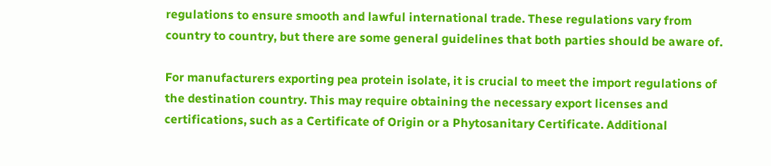regulations to ensure smooth and lawful international trade. These regulations vary from country to country, but there are some general guidelines that both parties should be aware of.

For manufacturers exporting pea protein isolate, it is crucial to meet the import regulations of the destination country. This may require obtaining the necessary export licenses and certifications, such as a Certificate of Origin or a Phytosanitary Certificate. Additional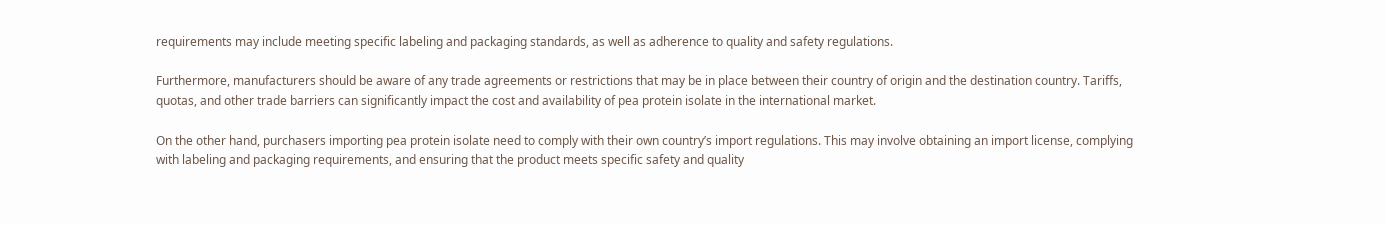requirements may include meeting specific labeling and packaging standards, as well as adherence to quality and safety regulations.

Furthermore, manufacturers should be aware of any trade agreements or restrictions that may be in place between their country of origin and the destination country. Tariffs, quotas, and other trade barriers can significantly impact the cost and availability of pea protein isolate in the international market.

On the other hand, purchasers importing pea protein isolate need to comply with their own country’s import regulations. This may involve obtaining an import license, complying with labeling and packaging requirements, and ensuring that the product meets specific safety and quality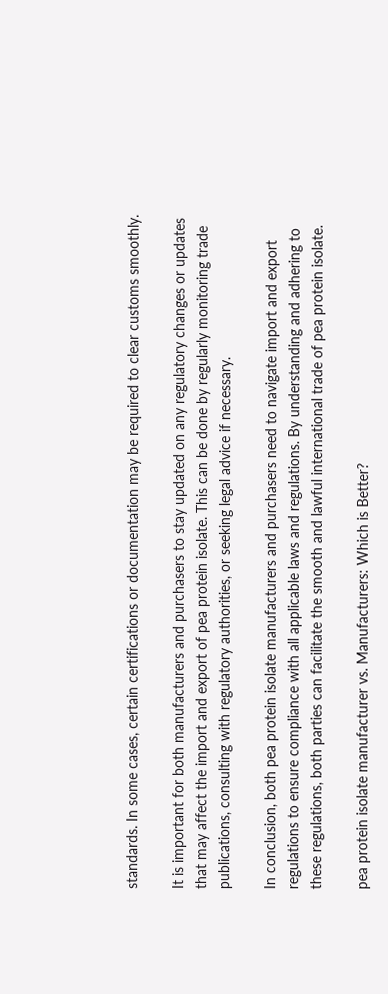standards. In some cases, certain certifications or documentation may be required to clear customs smoothly.

It is important for both manufacturers and purchasers to stay updated on any regulatory changes or updates that may affect the import and export of pea protein isolate. This can be done by regularly monitoring trade publications, consulting with regulatory authorities, or seeking legal advice if necessary.

In conclusion, both pea protein isolate manufacturers and purchasers need to navigate import and export regulations to ensure compliance with all applicable laws and regulations. By understanding and adhering to these regulations, both parties can facilitate the smooth and lawful international trade of pea protein isolate.

pea protein isolate manufacturer vs. Manufacturers: Which is Better?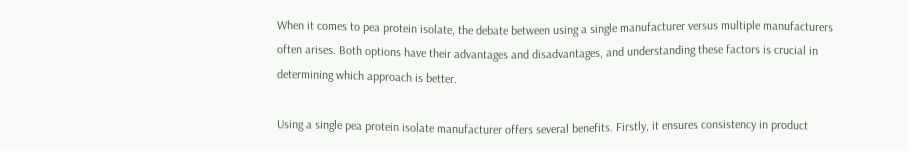When it comes to pea protein isolate, the debate between using a single manufacturer versus multiple manufacturers often arises. Both options have their advantages and disadvantages, and understanding these factors is crucial in determining which approach is better.

Using a single pea protein isolate manufacturer offers several benefits. Firstly, it ensures consistency in product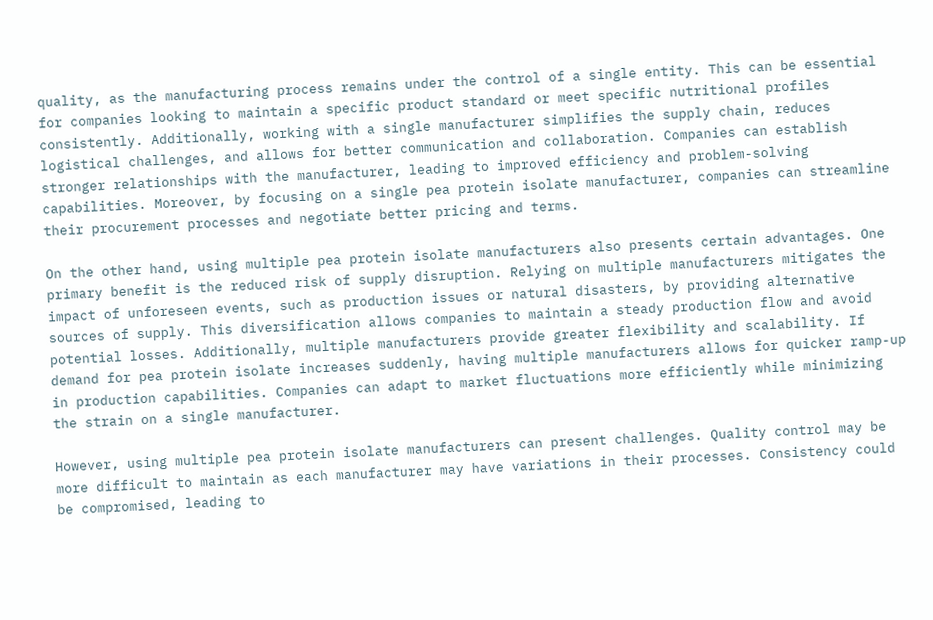quality, as the manufacturing process remains under the control of a single entity. This can be essential for companies looking to maintain a specific product standard or meet specific nutritional profiles consistently. Additionally, working with a single manufacturer simplifies the supply chain, reduces logistical challenges, and allows for better communication and collaboration. Companies can establish stronger relationships with the manufacturer, leading to improved efficiency and problem-solving capabilities. Moreover, by focusing on a single pea protein isolate manufacturer, companies can streamline their procurement processes and negotiate better pricing and terms.

On the other hand, using multiple pea protein isolate manufacturers also presents certain advantages. One primary benefit is the reduced risk of supply disruption. Relying on multiple manufacturers mitigates the impact of unforeseen events, such as production issues or natural disasters, by providing alternative sources of supply. This diversification allows companies to maintain a steady production flow and avoid potential losses. Additionally, multiple manufacturers provide greater flexibility and scalability. If demand for pea protein isolate increases suddenly, having multiple manufacturers allows for quicker ramp-up in production capabilities. Companies can adapt to market fluctuations more efficiently while minimizing the strain on a single manufacturer.

However, using multiple pea protein isolate manufacturers can present challenges. Quality control may be more difficult to maintain as each manufacturer may have variations in their processes. Consistency could be compromised, leading to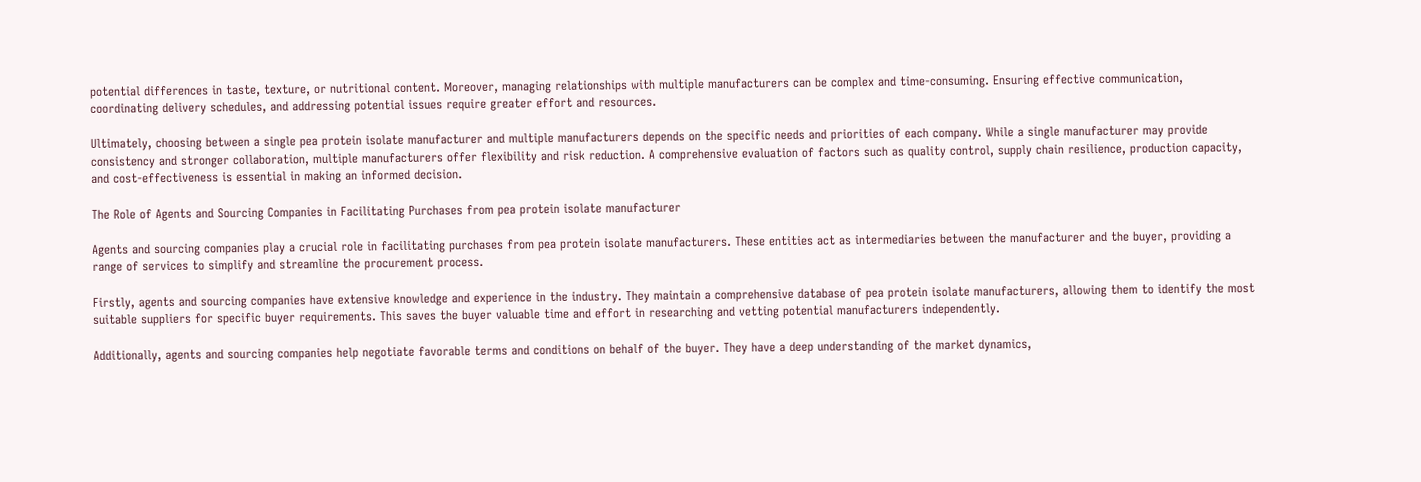potential differences in taste, texture, or nutritional content. Moreover, managing relationships with multiple manufacturers can be complex and time-consuming. Ensuring effective communication, coordinating delivery schedules, and addressing potential issues require greater effort and resources.

Ultimately, choosing between a single pea protein isolate manufacturer and multiple manufacturers depends on the specific needs and priorities of each company. While a single manufacturer may provide consistency and stronger collaboration, multiple manufacturers offer flexibility and risk reduction. A comprehensive evaluation of factors such as quality control, supply chain resilience, production capacity, and cost-effectiveness is essential in making an informed decision.

The Role of Agents and Sourcing Companies in Facilitating Purchases from pea protein isolate manufacturer

Agents and sourcing companies play a crucial role in facilitating purchases from pea protein isolate manufacturers. These entities act as intermediaries between the manufacturer and the buyer, providing a range of services to simplify and streamline the procurement process.

Firstly, agents and sourcing companies have extensive knowledge and experience in the industry. They maintain a comprehensive database of pea protein isolate manufacturers, allowing them to identify the most suitable suppliers for specific buyer requirements. This saves the buyer valuable time and effort in researching and vetting potential manufacturers independently.

Additionally, agents and sourcing companies help negotiate favorable terms and conditions on behalf of the buyer. They have a deep understanding of the market dynamics,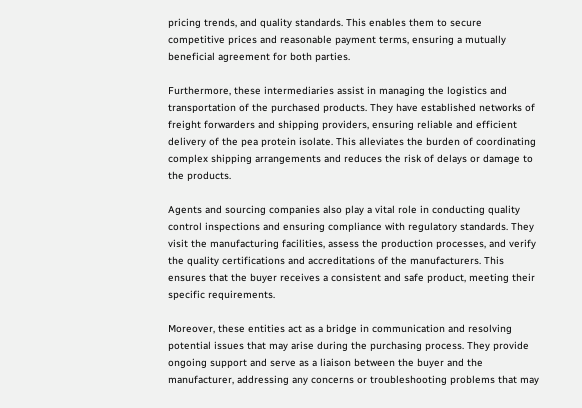pricing trends, and quality standards. This enables them to secure competitive prices and reasonable payment terms, ensuring a mutually beneficial agreement for both parties.

Furthermore, these intermediaries assist in managing the logistics and transportation of the purchased products. They have established networks of freight forwarders and shipping providers, ensuring reliable and efficient delivery of the pea protein isolate. This alleviates the burden of coordinating complex shipping arrangements and reduces the risk of delays or damage to the products.

Agents and sourcing companies also play a vital role in conducting quality control inspections and ensuring compliance with regulatory standards. They visit the manufacturing facilities, assess the production processes, and verify the quality certifications and accreditations of the manufacturers. This ensures that the buyer receives a consistent and safe product, meeting their specific requirements.

Moreover, these entities act as a bridge in communication and resolving potential issues that may arise during the purchasing process. They provide ongoing support and serve as a liaison between the buyer and the manufacturer, addressing any concerns or troubleshooting problems that may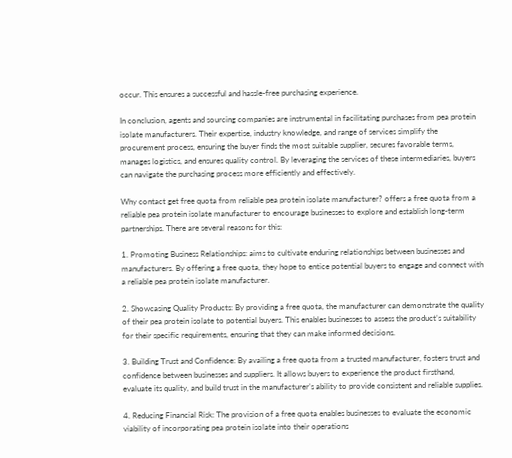occur. This ensures a successful and hassle-free purchasing experience.

In conclusion, agents and sourcing companies are instrumental in facilitating purchases from pea protein isolate manufacturers. Their expertise, industry knowledge, and range of services simplify the procurement process, ensuring the buyer finds the most suitable supplier, secures favorable terms, manages logistics, and ensures quality control. By leveraging the services of these intermediaries, buyers can navigate the purchasing process more efficiently and effectively.

Why contact get free quota from reliable pea protein isolate manufacturer? offers a free quota from a reliable pea protein isolate manufacturer to encourage businesses to explore and establish long-term partnerships. There are several reasons for this:

1. Promoting Business Relationships: aims to cultivate enduring relationships between businesses and manufacturers. By offering a free quota, they hope to entice potential buyers to engage and connect with a reliable pea protein isolate manufacturer.

2. Showcasing Quality Products: By providing a free quota, the manufacturer can demonstrate the quality of their pea protein isolate to potential buyers. This enables businesses to assess the product’s suitability for their specific requirements, ensuring that they can make informed decisions.

3. Building Trust and Confidence: By availing a free quota from a trusted manufacturer, fosters trust and confidence between businesses and suppliers. It allows buyers to experience the product firsthand, evaluate its quality, and build trust in the manufacturer’s ability to provide consistent and reliable supplies.

4. Reducing Financial Risk: The provision of a free quota enables businesses to evaluate the economic viability of incorporating pea protein isolate into their operations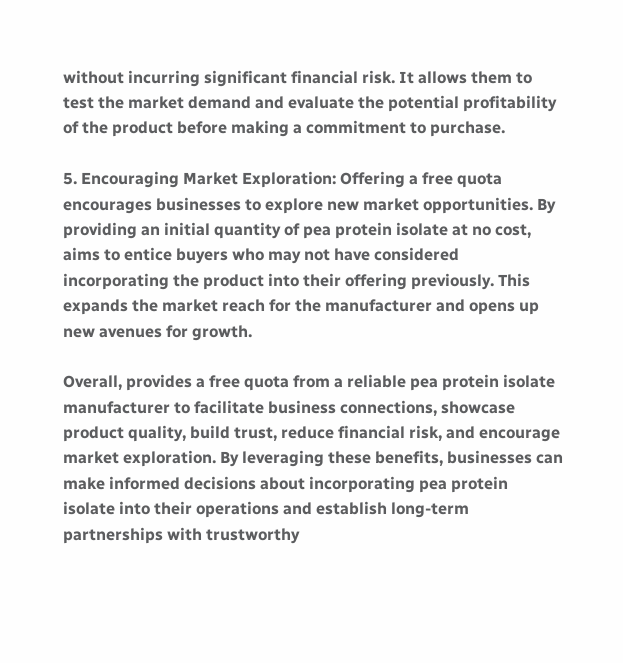without incurring significant financial risk. It allows them to test the market demand and evaluate the potential profitability of the product before making a commitment to purchase.

5. Encouraging Market Exploration: Offering a free quota encourages businesses to explore new market opportunities. By providing an initial quantity of pea protein isolate at no cost, aims to entice buyers who may not have considered incorporating the product into their offering previously. This expands the market reach for the manufacturer and opens up new avenues for growth.

Overall, provides a free quota from a reliable pea protein isolate manufacturer to facilitate business connections, showcase product quality, build trust, reduce financial risk, and encourage market exploration. By leveraging these benefits, businesses can make informed decisions about incorporating pea protein isolate into their operations and establish long-term partnerships with trustworthy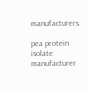manufacturers.

pea protein isolate manufacturer